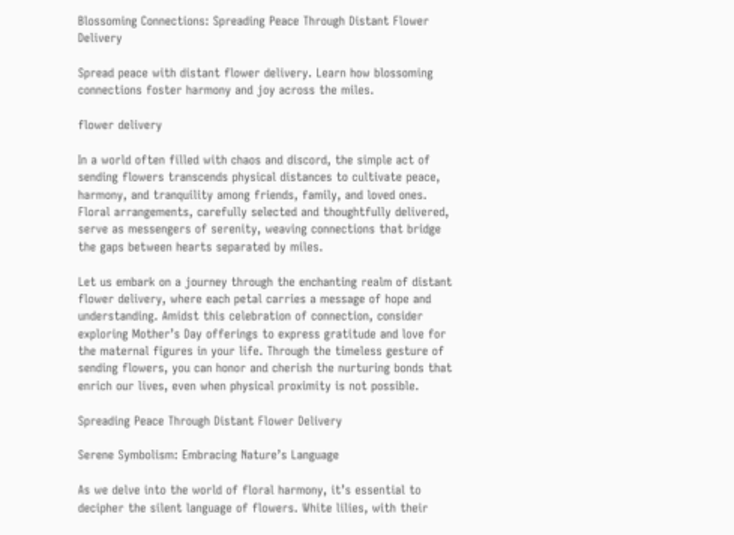Blossoming Connections: Spreading Peace Through Distant Flower Delivery

Spread peace with distant flower delivery. Learn how blossoming connections foster harmony and joy across the miles.

flower delivery

In a world often filled with chaos and discord, the simple act of sending flowers transcends physical distances to cultivate peace, harmony, and tranquility among friends, family, and loved ones. Floral arrangements, carefully selected and thoughtfully delivered, serve as messengers of serenity, weaving connections that bridge the gaps between hearts separated by miles.

Let us embark on a journey through the enchanting realm of distant flower delivery, where each petal carries a message of hope and understanding. Amidst this celebration of connection, consider exploring Mother’s Day offerings to express gratitude and love for the maternal figures in your life. Through the timeless gesture of sending flowers, you can honor and cherish the nurturing bonds that enrich our lives, even when physical proximity is not possible.

Spreading Peace Through Distant Flower Delivery

Serene Symbolism: Embracing Nature’s Language

As we delve into the world of floral harmony, it’s essential to decipher the silent language of flowers. White lilies, with their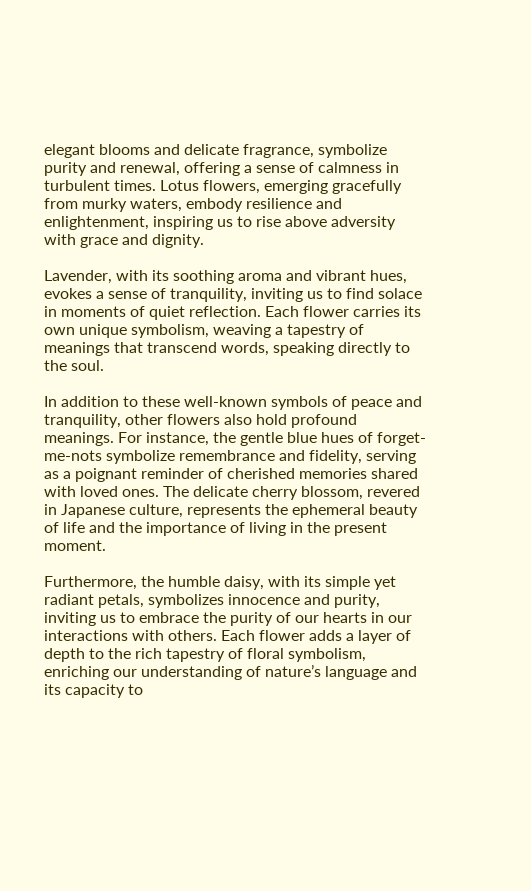elegant blooms and delicate fragrance, symbolize purity and renewal, offering a sense of calmness in turbulent times. Lotus flowers, emerging gracefully from murky waters, embody resilience and enlightenment, inspiring us to rise above adversity with grace and dignity.

Lavender, with its soothing aroma and vibrant hues, evokes a sense of tranquility, inviting us to find solace in moments of quiet reflection. Each flower carries its own unique symbolism, weaving a tapestry of meanings that transcend words, speaking directly to the soul.

In addition to these well-known symbols of peace and tranquility, other flowers also hold profound meanings. For instance, the gentle blue hues of forget-me-nots symbolize remembrance and fidelity, serving as a poignant reminder of cherished memories shared with loved ones. The delicate cherry blossom, revered in Japanese culture, represents the ephemeral beauty of life and the importance of living in the present moment.

Furthermore, the humble daisy, with its simple yet radiant petals, symbolizes innocence and purity, inviting us to embrace the purity of our hearts in our interactions with others. Each flower adds a layer of depth to the rich tapestry of floral symbolism, enriching our understanding of nature’s language and its capacity to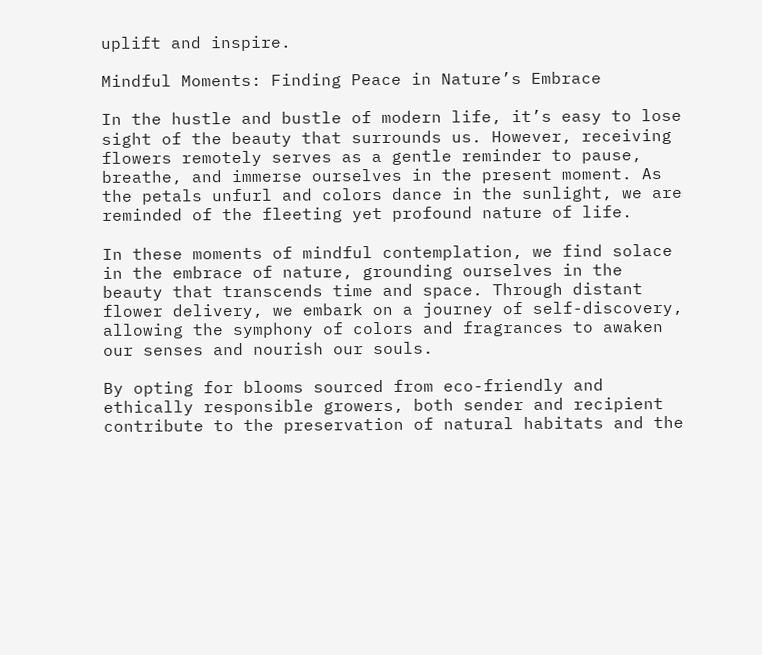uplift and inspire.

Mindful Moments: Finding Peace in Nature’s Embrace

In the hustle and bustle of modern life, it’s easy to lose sight of the beauty that surrounds us. However, receiving flowers remotely serves as a gentle reminder to pause, breathe, and immerse ourselves in the present moment. As the petals unfurl and colors dance in the sunlight, we are reminded of the fleeting yet profound nature of life.

In these moments of mindful contemplation, we find solace in the embrace of nature, grounding ourselves in the beauty that transcends time and space. Through distant flower delivery, we embark on a journey of self-discovery, allowing the symphony of colors and fragrances to awaken our senses and nourish our souls.

By opting for blooms sourced from eco-friendly and ethically responsible growers, both sender and recipient contribute to the preservation of natural habitats and the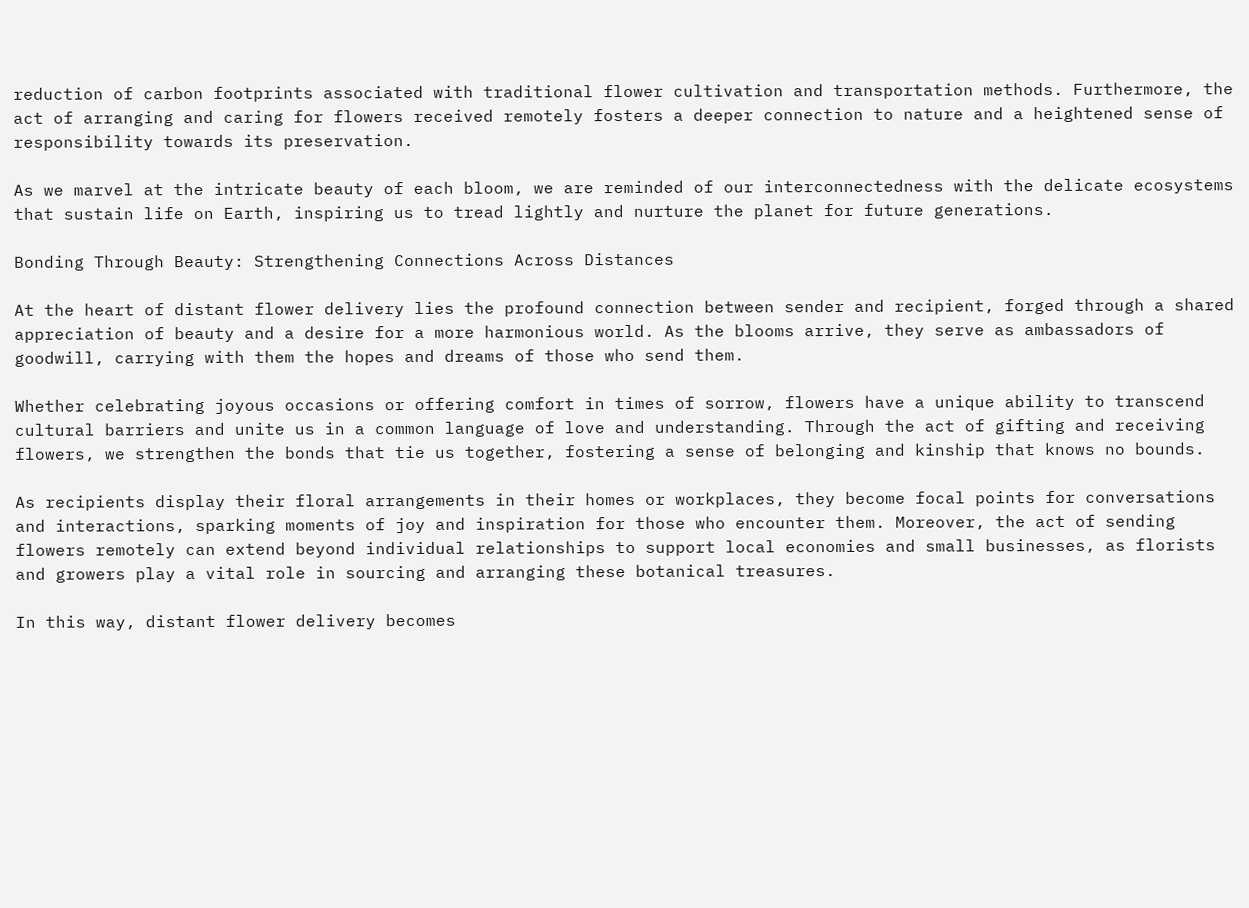reduction of carbon footprints associated with traditional flower cultivation and transportation methods. Furthermore, the act of arranging and caring for flowers received remotely fosters a deeper connection to nature and a heightened sense of responsibility towards its preservation.

As we marvel at the intricate beauty of each bloom, we are reminded of our interconnectedness with the delicate ecosystems that sustain life on Earth, inspiring us to tread lightly and nurture the planet for future generations.

Bonding Through Beauty: Strengthening Connections Across Distances

At the heart of distant flower delivery lies the profound connection between sender and recipient, forged through a shared appreciation of beauty and a desire for a more harmonious world. As the blooms arrive, they serve as ambassadors of goodwill, carrying with them the hopes and dreams of those who send them.

Whether celebrating joyous occasions or offering comfort in times of sorrow, flowers have a unique ability to transcend cultural barriers and unite us in a common language of love and understanding. Through the act of gifting and receiving flowers, we strengthen the bonds that tie us together, fostering a sense of belonging and kinship that knows no bounds.

As recipients display their floral arrangements in their homes or workplaces, they become focal points for conversations and interactions, sparking moments of joy and inspiration for those who encounter them. Moreover, the act of sending flowers remotely can extend beyond individual relationships to support local economies and small businesses, as florists and growers play a vital role in sourcing and arranging these botanical treasures.

In this way, distant flower delivery becomes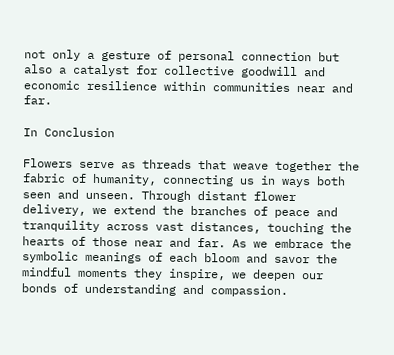not only a gesture of personal connection but also a catalyst for collective goodwill and economic resilience within communities near and far.

In Conclusion

Flowers serve as threads that weave together the fabric of humanity, connecting us in ways both seen and unseen. Through distant flower delivery, we extend the branches of peace and tranquility across vast distances, touching the hearts of those near and far. As we embrace the symbolic meanings of each bloom and savor the mindful moments they inspire, we deepen our bonds of understanding and compassion.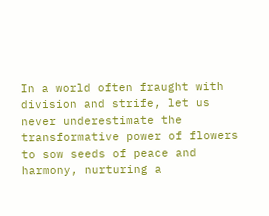In a world often fraught with division and strife, let us never underestimate the transformative power of flowers to sow seeds of peace and harmony, nurturing a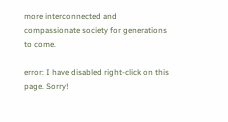more interconnected and compassionate society for generations to come.

error: I have disabled right-click on this page. Sorry!